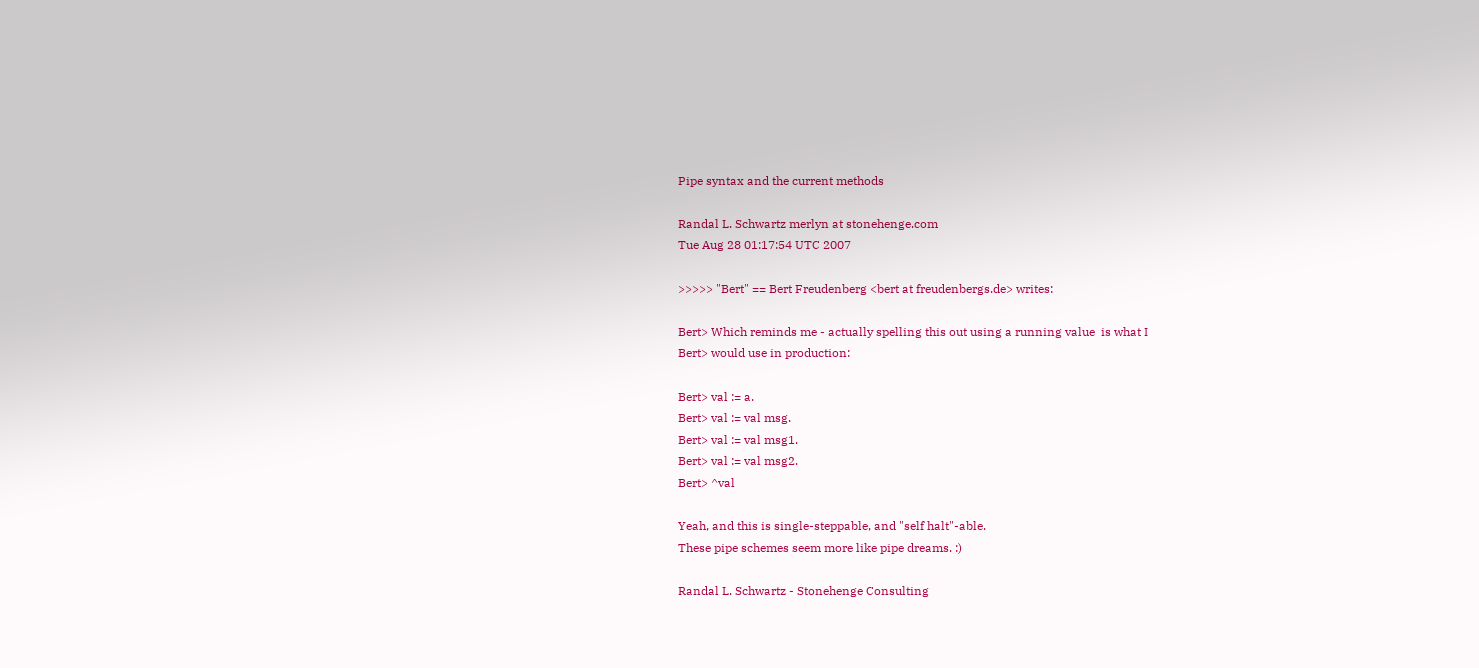Pipe syntax and the current methods

Randal L. Schwartz merlyn at stonehenge.com
Tue Aug 28 01:17:54 UTC 2007

>>>>> "Bert" == Bert Freudenberg <bert at freudenbergs.de> writes:

Bert> Which reminds me - actually spelling this out using a running value  is what I
Bert> would use in production:

Bert> val := a.
Bert> val := val msg.
Bert> val := val msg1.
Bert> val := val msg2.
Bert> ^val

Yeah, and this is single-steppable, and "self halt"-able.
These pipe schemes seem more like pipe dreams. :)

Randal L. Schwartz - Stonehenge Consulting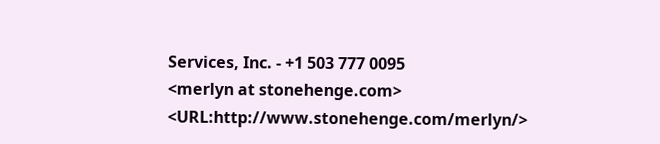Services, Inc. - +1 503 777 0095
<merlyn at stonehenge.com> <URL:http://www.stonehenge.com/merlyn/>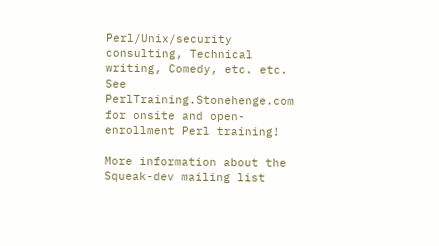Perl/Unix/security consulting, Technical writing, Comedy, etc. etc.
See PerlTraining.Stonehenge.com for onsite and open-enrollment Perl training!

More information about the Squeak-dev mailing list